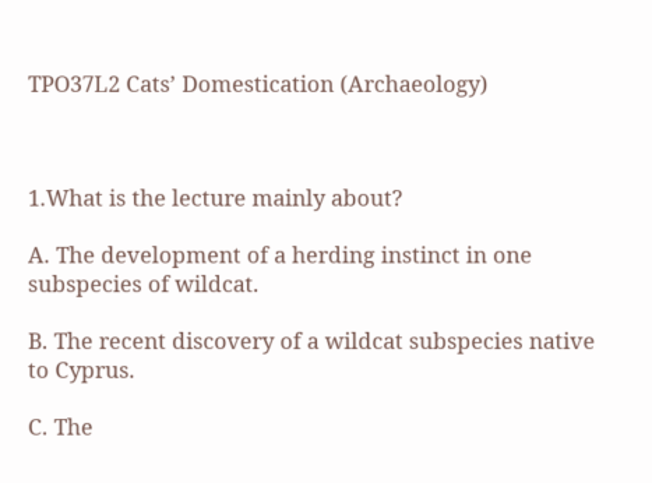TPO37L2 Cats’ Domestication (Archaeology)



1.What is the lecture mainly about?

A. The development of a herding instinct in one subspecies of wildcat.

B. The recent discovery of a wildcat subspecies native to Cyprus.

C. The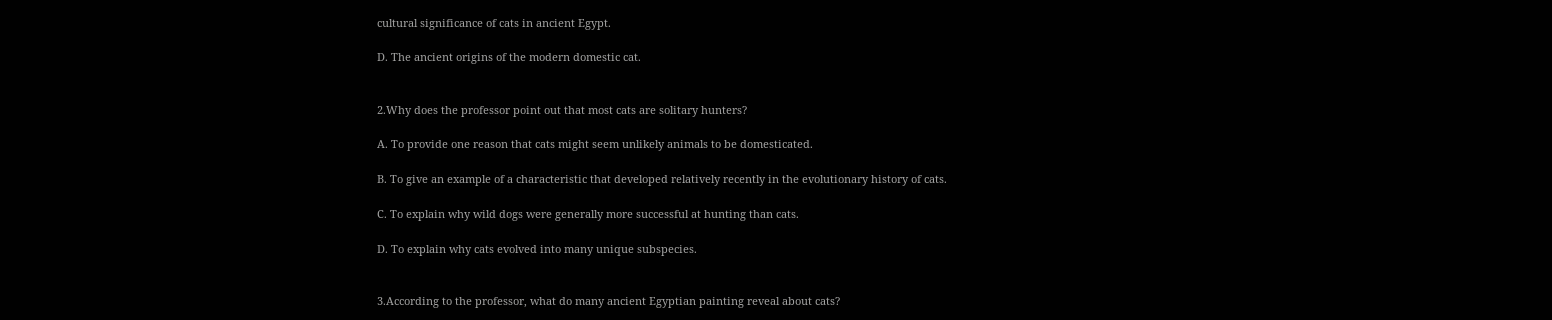cultural significance of cats in ancient Egypt.

D. The ancient origins of the modern domestic cat.


2.Why does the professor point out that most cats are solitary hunters?

A. To provide one reason that cats might seem unlikely animals to be domesticated.

B. To give an example of a characteristic that developed relatively recently in the evolutionary history of cats.

C. To explain why wild dogs were generally more successful at hunting than cats.

D. To explain why cats evolved into many unique subspecies.


3.According to the professor, what do many ancient Egyptian painting reveal about cats?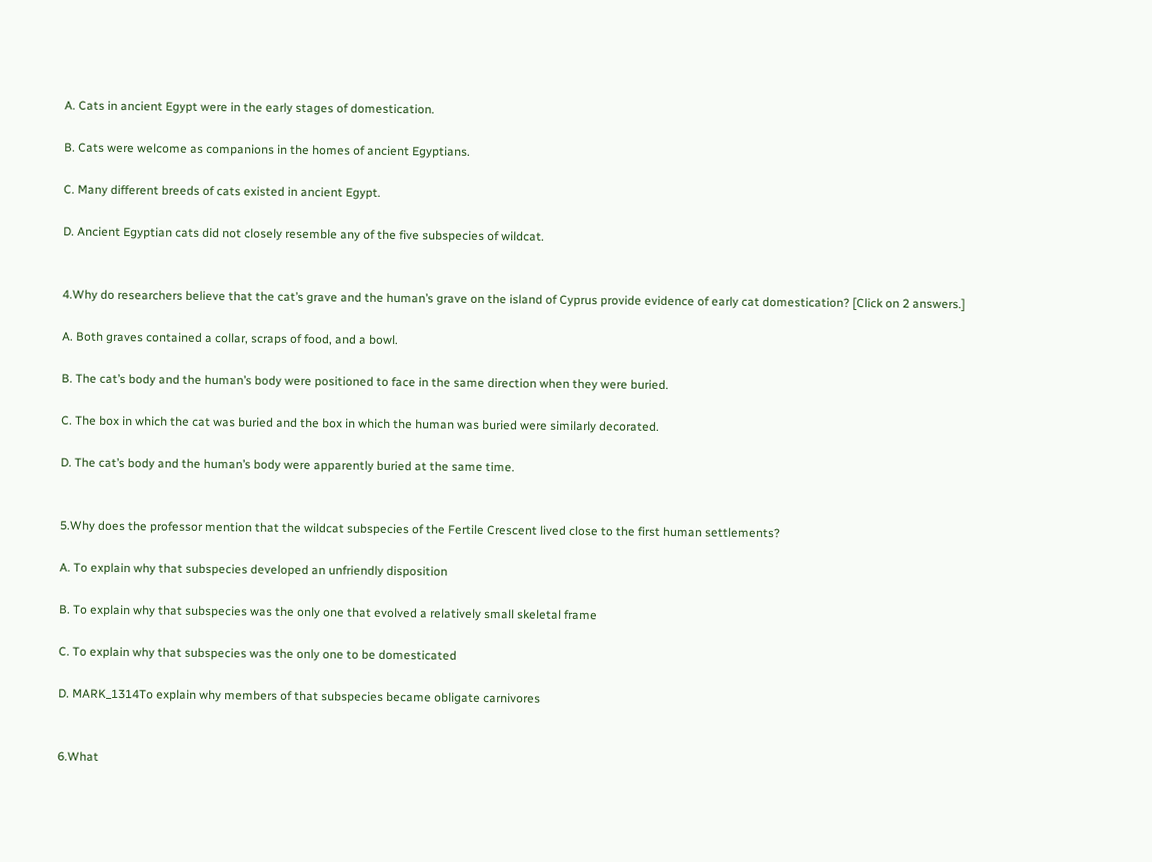A. Cats in ancient Egypt were in the early stages of domestication.

B. Cats were welcome as companions in the homes of ancient Egyptians.

C. Many different breeds of cats existed in ancient Egypt.

D. Ancient Egyptian cats did not closely resemble any of the five subspecies of wildcat.


4.Why do researchers believe that the cat’s grave and the human’s grave on the island of Cyprus provide evidence of early cat domestication? [Click on 2 answers.]

A. Both graves contained a collar, scraps of food, and a bowl.

B. The cat’s body and the human’s body were positioned to face in the same direction when they were buried.

C. The box in which the cat was buried and the box in which the human was buried were similarly decorated.

D. The cat’s body and the human’s body were apparently buried at the same time.


5.Why does the professor mention that the wildcat subspecies of the Fertile Crescent lived close to the first human settlements?

A. To explain why that subspecies developed an unfriendly disposition

B. To explain why that subspecies was the only one that evolved a relatively small skeletal frame

C. To explain why that subspecies was the only one to be domesticated

D. MARK_1314To explain why members of that subspecies became obligate carnivores


6.What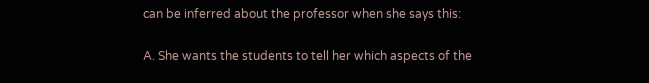can be inferred about the professor when she says this:

A. She wants the students to tell her which aspects of the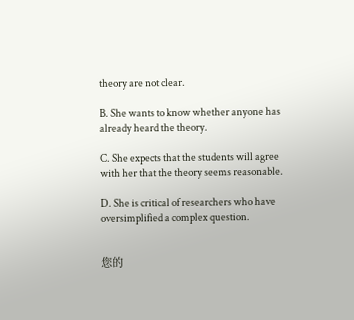theory are not clear.

B. She wants to know whether anyone has already heard the theory.

C. She expects that the students will agree with her that the theory seems reasonable.

D. She is critical of researchers who have oversimplified a complex question.


您的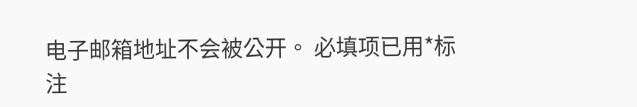电子邮箱地址不会被公开。 必填项已用*标注